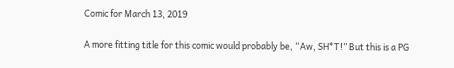Comic for March 13, 2019

A more fitting title for this comic would probably be, “Aw, SH*T!” But this is a PG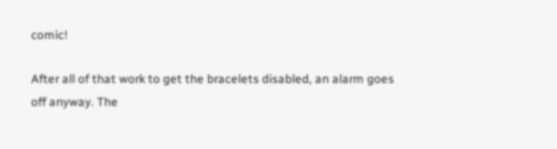comic!

After all of that work to get the bracelets disabled, an alarm goes off anyway. The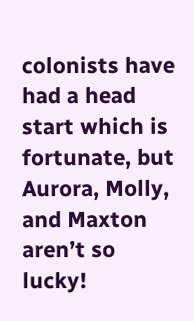colonists have had a head start which is fortunate, but Aurora, Molly, and Maxton aren’t so lucky!